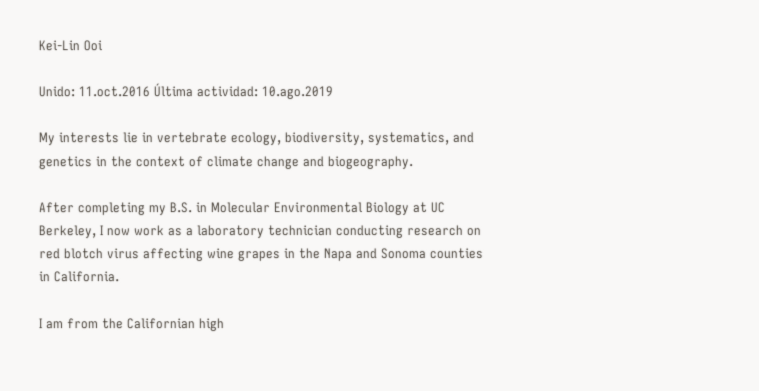Kei-Lin Ooi

Unido: 11.oct.2016 Última actividad: 10.ago.2019

My interests lie in vertebrate ecology, biodiversity, systematics, and genetics in the context of climate change and biogeography.

After completing my B.S. in Molecular Environmental Biology at UC Berkeley, I now work as a laboratory technician conducting research on red blotch virus affecting wine grapes in the Napa and Sonoma counties in California.

I am from the Californian high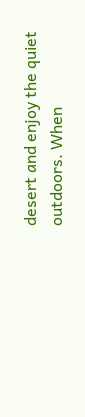desert and enjoy the quiet outdoors. When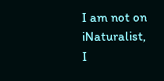I am not on iNaturalist, I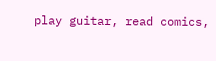play guitar, read comics,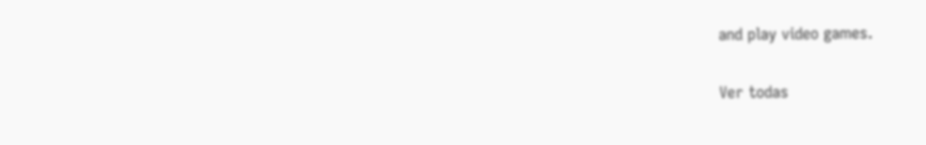and play video games.

Ver todas